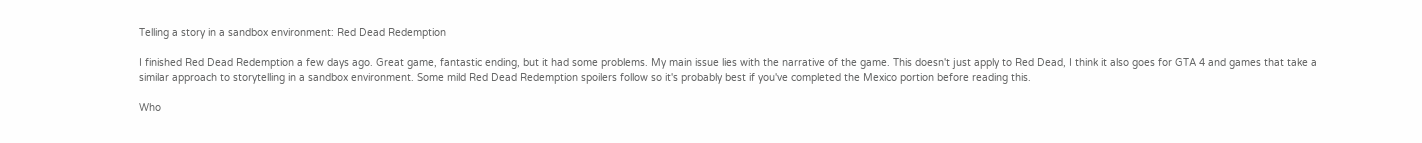Telling a story in a sandbox environment: Red Dead Redemption

I finished Red Dead Redemption a few days ago. Great game, fantastic ending, but it had some problems. My main issue lies with the narrative of the game. This doesn't just apply to Red Dead, I think it also goes for GTA 4 and games that take a similar approach to storytelling in a sandbox environment. Some mild Red Dead Redemption spoilers follow so it's probably best if you've completed the Mexico portion before reading this.

Who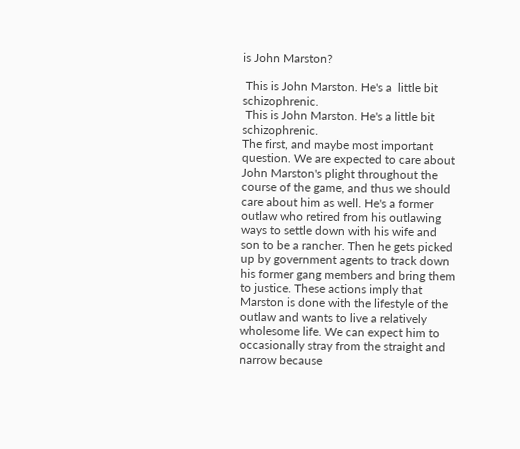is John Marston?

 This is John Marston. He's a  little bit schizophrenic.
 This is John Marston. He's a little bit schizophrenic.
The first, and maybe most important question. We are expected to care about John Marston's plight throughout the course of the game, and thus we should care about him as well. He's a former outlaw who retired from his outlawing ways to settle down with his wife and son to be a rancher. Then he gets picked up by government agents to track down his former gang members and bring them to justice. These actions imply that Marston is done with the lifestyle of the outlaw and wants to live a relatively wholesome life. We can expect him to occasionally stray from the straight and narrow because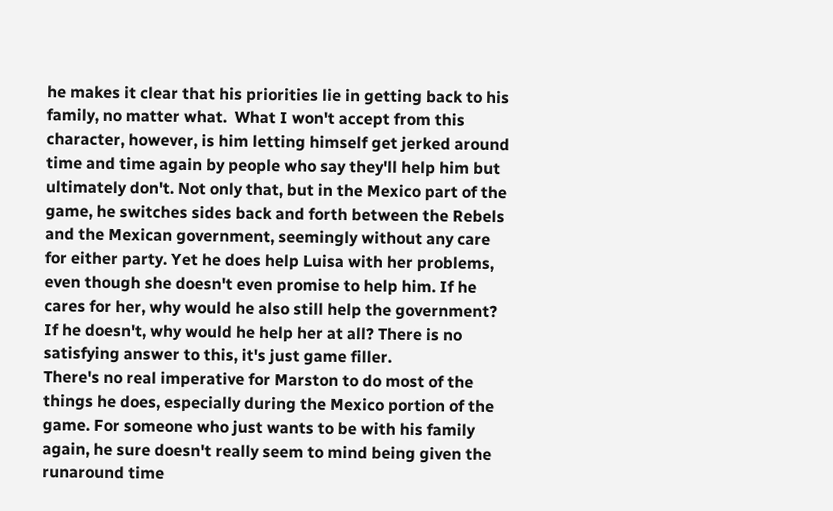he makes it clear that his priorities lie in getting back to his family, no matter what.  What I won't accept from this character, however, is him letting himself get jerked around time and time again by people who say they'll help him but ultimately don't. Not only that, but in the Mexico part of the game, he switches sides back and forth between the Rebels and the Mexican government, seemingly without any care for either party. Yet he does help Luisa with her problems, even though she doesn't even promise to help him. If he cares for her, why would he also still help the government? If he doesn't, why would he help her at all? There is no satisfying answer to this, it's just game filler.
There's no real imperative for Marston to do most of the things he does, especially during the Mexico portion of the game. For someone who just wants to be with his family again, he sure doesn't really seem to mind being given the runaround time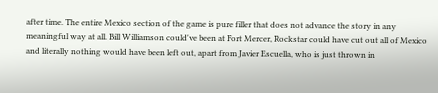after time. The entire Mexico section of the game is pure filler that does not advance the story in any meaningful way at all. Bill Williamson could've been at Fort Mercer, Rockstar could have cut out all of Mexico and literally nothing would have been left out, apart from Javier Escuella, who is just thrown in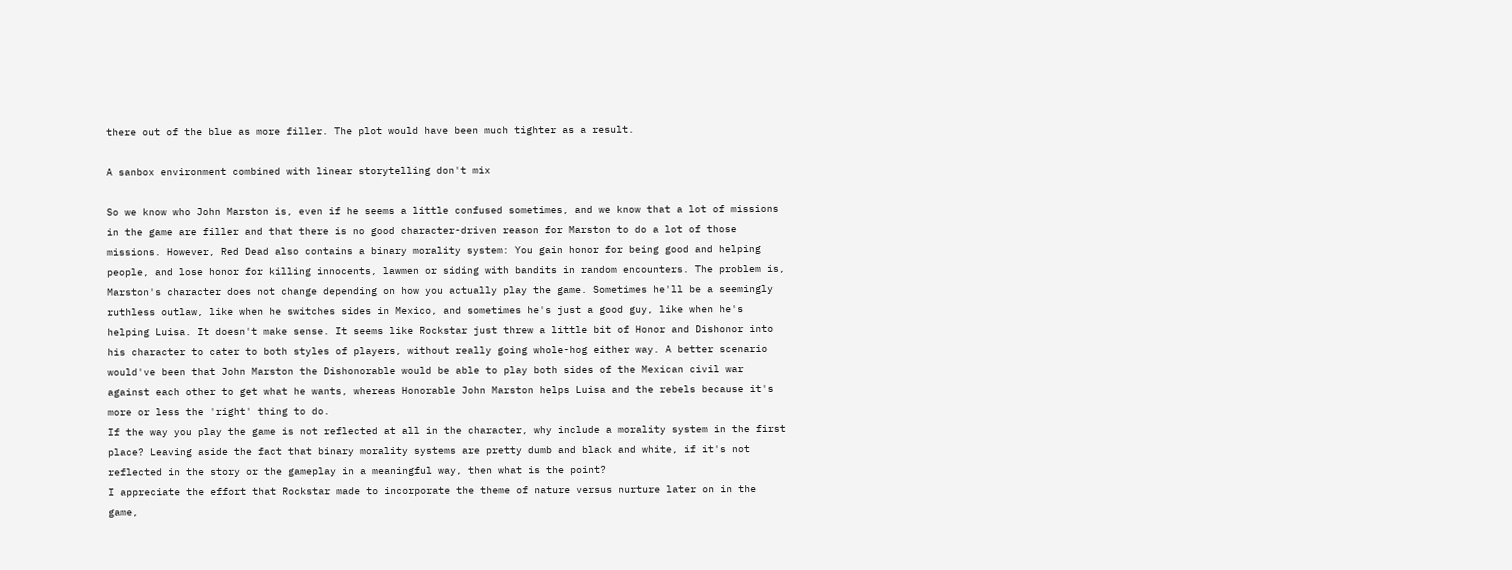there out of the blue as more filler. The plot would have been much tighter as a result.

A sanbox environment combined with linear storytelling don't mix

So we know who John Marston is, even if he seems a little confused sometimes, and we know that a lot of missions in the game are filler and that there is no good character-driven reason for Marston to do a lot of those missions. However, Red Dead also contains a binary morality system: You gain honor for being good and helping people, and lose honor for killing innocents, lawmen or siding with bandits in random encounters. The problem is, Marston's character does not change depending on how you actually play the game. Sometimes he'll be a seemingly ruthless outlaw, like when he switches sides in Mexico, and sometimes he's just a good guy, like when he's helping Luisa. It doesn't make sense. It seems like Rockstar just threw a little bit of Honor and Dishonor into his character to cater to both styles of players, without really going whole-hog either way. A better scenario would've been that John Marston the Dishonorable would be able to play both sides of the Mexican civil war against each other to get what he wants, whereas Honorable John Marston helps Luisa and the rebels because it's more or less the 'right' thing to do.
If the way you play the game is not reflected at all in the character, why include a morality system in the first place? Leaving aside the fact that binary morality systems are pretty dumb and black and white, if it's not reflected in the story or the gameplay in a meaningful way, then what is the point?
I appreciate the effort that Rockstar made to incorporate the theme of nature versus nurture later on in the game,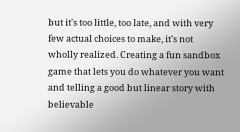but it's too little, too late, and with very few actual choices to make, it's not wholly realized. Creating a fun sandbox game that lets you do whatever you want and telling a good but linear story with believable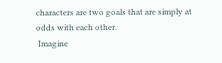characters are two goals that are simply at odds with each other.
 Imagine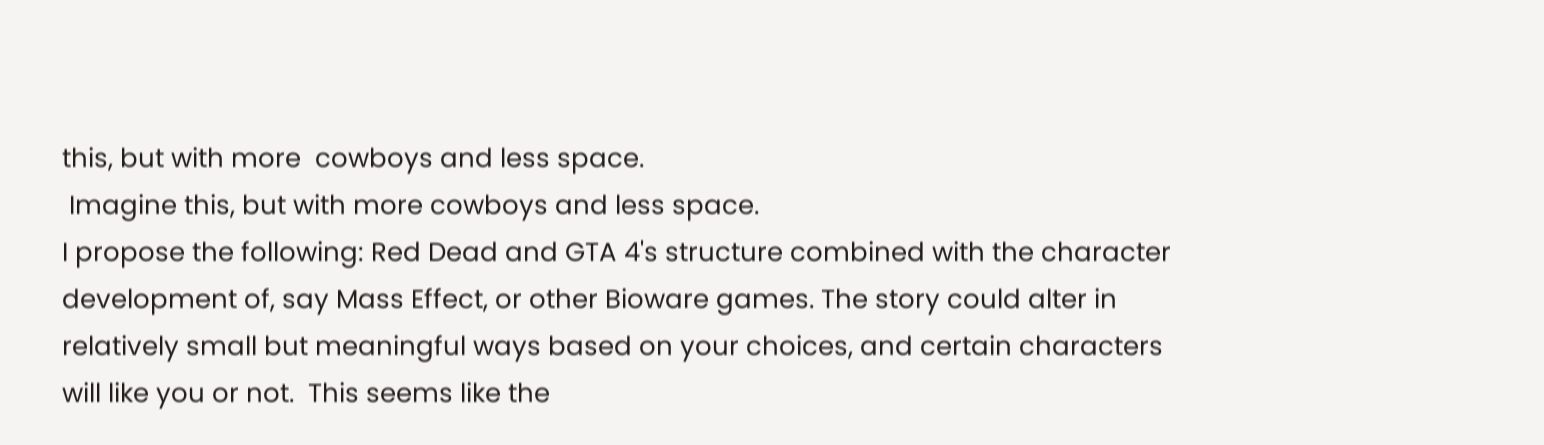this, but with more  cowboys and less space.
 Imagine this, but with more cowboys and less space.
I propose the following: Red Dead and GTA 4's structure combined with the character development of, say Mass Effect, or other Bioware games. The story could alter in relatively small but meaningful ways based on your choices, and certain characters will like you or not.  This seems like the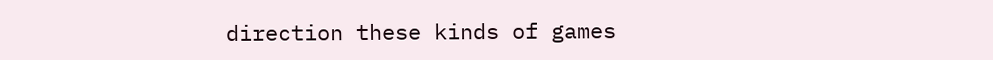direction these kinds of games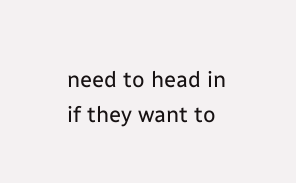need to head in if they want to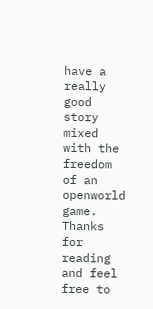have a really good story mixed with the freedom of an openworld game.
Thanks for reading and feel free to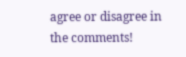agree or disagree in the comments!